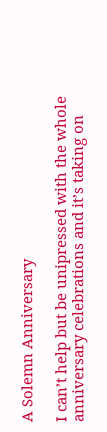A Solemn Anniversary

I can’t help but be unipressed with the whole anniversary celebrations and it’s taking on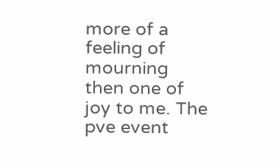more of a feeling of mourning then one of joy to me. The pve event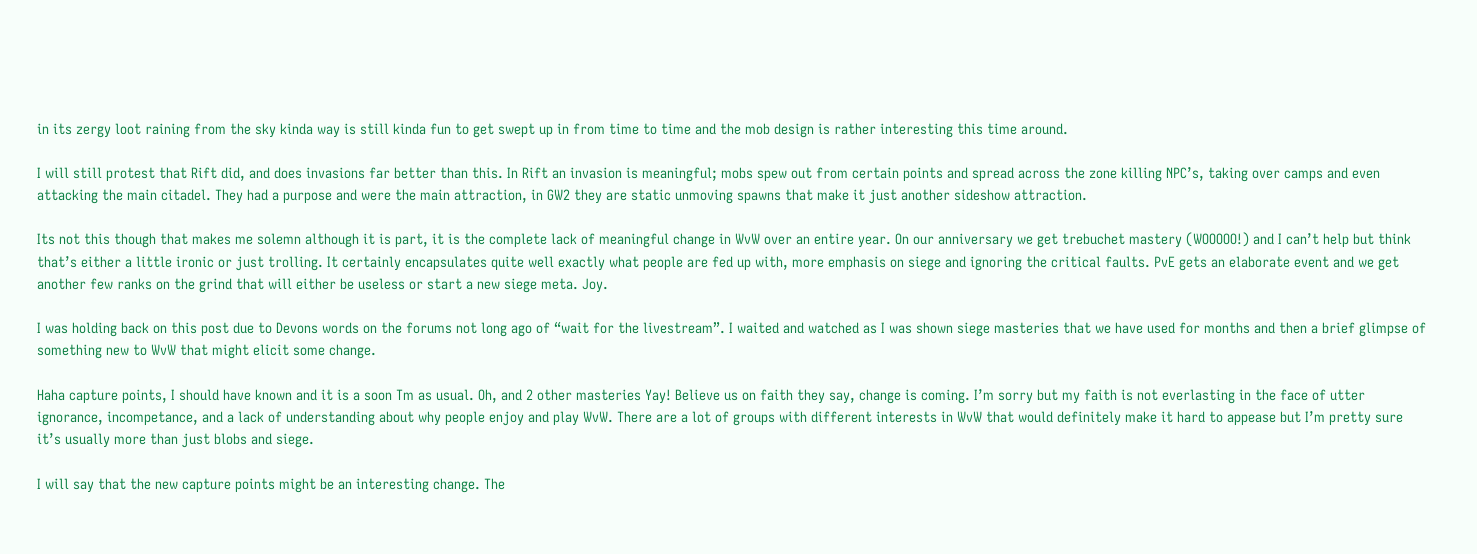in its zergy loot raining from the sky kinda way is still kinda fun to get swept up in from time to time and the mob design is rather interesting this time around.

I will still protest that Rift did, and does invasions far better than this. In Rift an invasion is meaningful; mobs spew out from certain points and spread across the zone killing NPC’s, taking over camps and even attacking the main citadel. They had a purpose and were the main attraction, in GW2 they are static unmoving spawns that make it just another sideshow attraction.

Its not this though that makes me solemn although it is part, it is the complete lack of meaningful change in WvW over an entire year. On our anniversary we get trebuchet mastery (WOOOOO!) and I can’t help but think that’s either a little ironic or just trolling. It certainly encapsulates quite well exactly what people are fed up with, more emphasis on siege and ignoring the critical faults. PvE gets an elaborate event and we get another few ranks on the grind that will either be useless or start a new siege meta. Joy.

I was holding back on this post due to Devons words on the forums not long ago of “wait for the livestream”. I waited and watched as I was shown siege masteries that we have used for months and then a brief glimpse of something new to WvW that might elicit some change.

Haha capture points, I should have known and it is a soon Tm as usual. Oh, and 2 other masteries Yay! Believe us on faith they say, change is coming. I’m sorry but my faith is not everlasting in the face of utter ignorance, incompetance, and a lack of understanding about why people enjoy and play WvW. There are a lot of groups with different interests in WvW that would definitely make it hard to appease but I’m pretty sure it’s usually more than just blobs and siege.

I will say that the new capture points might be an interesting change. The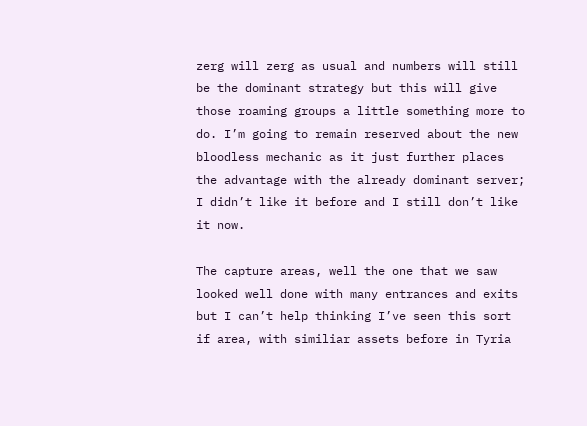zerg will zerg as usual and numbers will still be the dominant strategy but this will give those roaming groups a little something more to do. I’m going to remain reserved about the new bloodless mechanic as it just further places the advantage with the already dominant server; I didn’t like it before and I still don’t like it now.

The capture areas, well the one that we saw looked well done with many entrances and exits but I can’t help thinking I’ve seen this sort if area, with similiar assets before in Tyria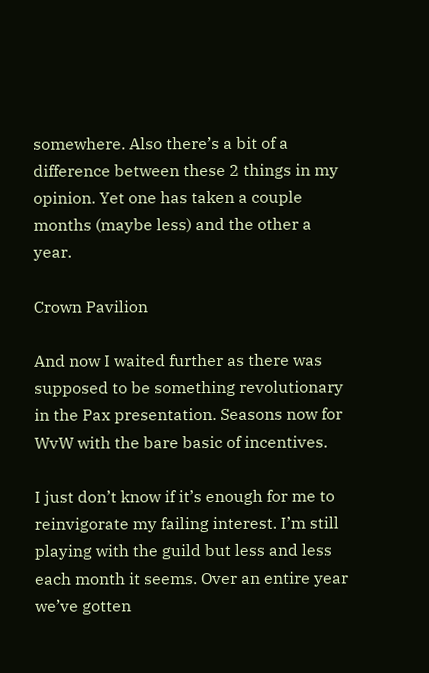somewhere. Also there’s a bit of a difference between these 2 things in my opinion. Yet one has taken a couple months (maybe less) and the other a year.

Crown Pavilion

And now I waited further as there was supposed to be something revolutionary in the Pax presentation. Seasons now for WvW with the bare basic of incentives.

I just don’t know if it’s enough for me to reinvigorate my failing interest. I’m still playing with the guild but less and less each month it seems. Over an entire year we’ve gotten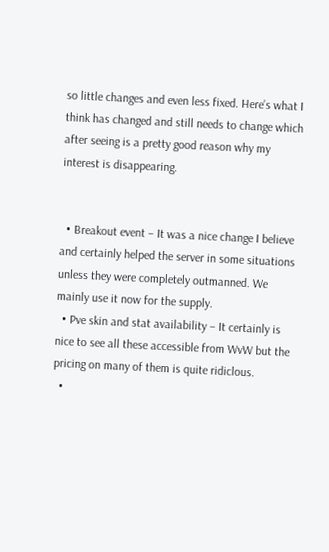so little changes and even less fixed. Here’s what I think has changed and still needs to change which after seeing is a pretty good reason why my interest is disappearing.


  • Breakout event – It was a nice change I believe and certainly helped the server in some situations unless they were completely outmanned. We mainly use it now for the supply.
  • Pve skin and stat availability – It certainly is nice to see all these accessible from WvW but the pricing on many of them is quite ridiclous.
  •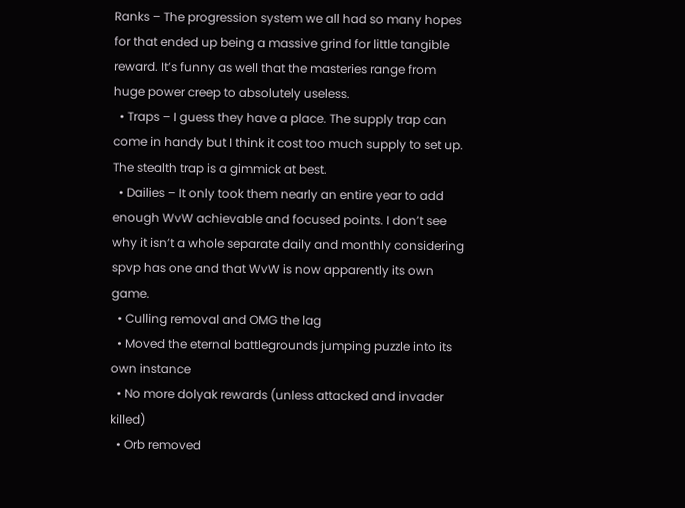Ranks – The progression system we all had so many hopes for that ended up being a massive grind for little tangible reward. It’s funny as well that the masteries range from huge power creep to absolutely useless.
  • Traps – I guess they have a place. The supply trap can come in handy but I think it cost too much supply to set up. The stealth trap is a gimmick at best.
  • Dailies – It only took them nearly an entire year to add enough WvW achievable and focused points. I don’t see why it isn’t a whole separate daily and monthly considering spvp has one and that WvW is now apparently its own game.
  • Culling removal and OMG the lag
  • Moved the eternal battlegrounds jumping puzzle into its own instance
  • No more dolyak rewards (unless attacked and invader killed)
  • Orb removed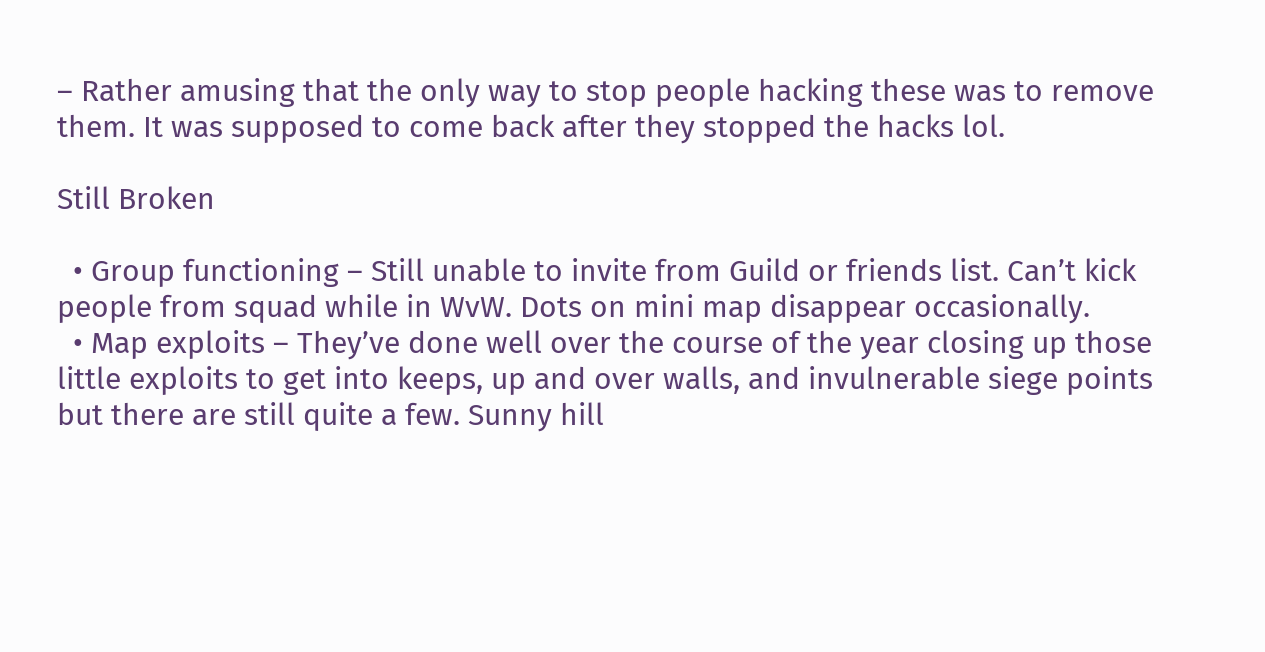– Rather amusing that the only way to stop people hacking these was to remove them. It was supposed to come back after they stopped the hacks lol.

Still Broken

  • Group functioning – Still unable to invite from Guild or friends list. Can’t kick people from squad while in WvW. Dots on mini map disappear occasionally.
  • Map exploits – They’ve done well over the course of the year closing up those little exploits to get into keeps, up and over walls, and invulnerable siege points but there are still quite a few. Sunny hill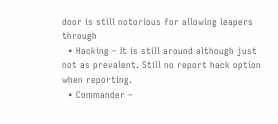door is still notorious for allowing leapers through
  • Hacking – It is still around although just not as prevalent. Still no report hack option when reporting.
  • Commander –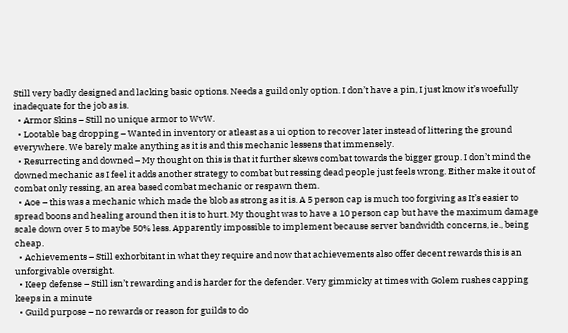Still very badly designed and lacking basic options. Needs a guild only option. I don’t have a pin, I just know it’s woefully inadequate for the job as is.
  • Armor Skins – Still no unique armor to WvW.
  • Lootable bag dropping – Wanted in inventory or atleast as a ui option to recover later instead of littering the ground everywhere. We barely make anything as it is and this mechanic lessens that immensely.
  • Resurrecting and downed – My thought on this is that it further skews combat towards the bigger group. I don’t mind the downed mechanic as I feel it adds another strategy to combat but ressing dead people just feels wrong. Either make it out of combat only ressing, an area based combat mechanic or respawn them.
  • Aoe – this was a mechanic which made the blob as strong as it is. A 5 person cap is much too forgiving as It’s easier to spread boons and healing around then it is to hurt. My thought was to have a 10 person cap but have the maximum damage scale down over 5 to maybe 50% less. Apparently impossible to implement because server bandwidth concerns, ie., being cheap.
  • Achievements – Still exhorbitant in what they require and now that achievements also offer decent rewards this is an unforgivable oversight.
  • Keep defense – Still isn’t rewarding and is harder for the defender. Very gimmicky at times with Golem rushes capping keeps in a minute
  • Guild purpose – no rewards or reason for guilds to do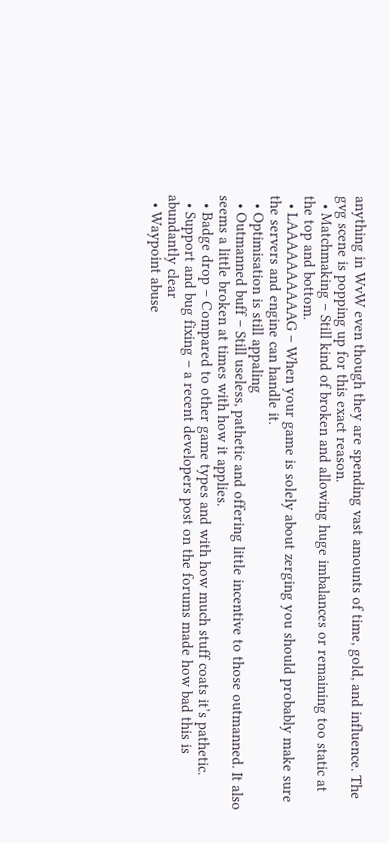anything in WvW even though they are spending vast amounts of time, gold, and influence. The gvg scene is popping up for this exact reason.
  • Matchmaking – Still kind of broken and allowing huge imbalances or remaining too static at the top and bottom.
  • LAAAAAAAAAAG – When your game is solely about zerging you should probably make sure the servers and engine can handle it.
  • Optimisation is still appaling
  • Outmanned buff – Still useless, pathetic and offering little incentive to those outmanned. It also seems a little broken at times with how it applies.
  • Badge drop – Compared to other game types and with how much stuff coats it’s pathetic.
  • Support and bug fixing – a recent developers post on the forums made how bad this is abundantly clear
  • Waypoint abuse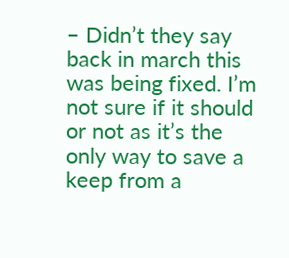– Didn’t they say back in march this was being fixed. I’m not sure if it should or not as it’s the only way to save a keep from a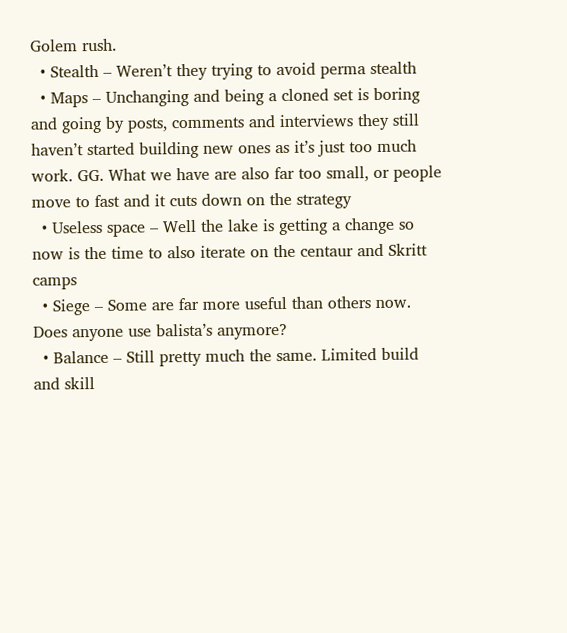Golem rush.
  • Stealth – Weren’t they trying to avoid perma stealth
  • Maps – Unchanging and being a cloned set is boring and going by posts, comments and interviews they still haven’t started building new ones as it’s just too much work. GG. What we have are also far too small, or people move to fast and it cuts down on the strategy
  • Useless space – Well the lake is getting a change so now is the time to also iterate on the centaur and Skritt camps
  • Siege – Some are far more useful than others now. Does anyone use balista’s anymore?
  • Balance – Still pretty much the same. Limited build and skill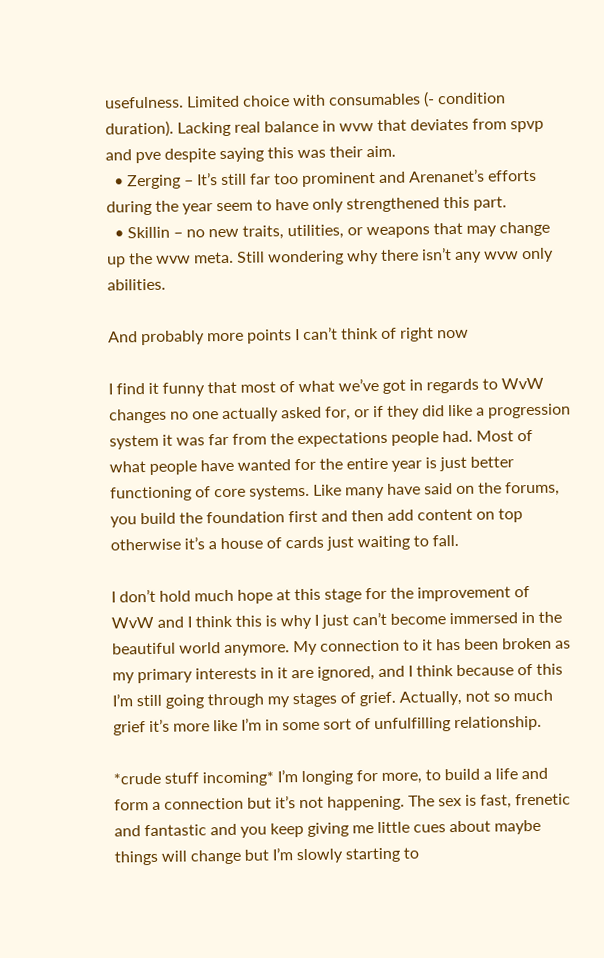usefulness. Limited choice with consumables (- condition duration). Lacking real balance in wvw that deviates from spvp and pve despite saying this was their aim.
  • Zerging – It’s still far too prominent and Arenanet’s efforts during the year seem to have only strengthened this part.
  • Skillin – no new traits, utilities, or weapons that may change up the wvw meta. Still wondering why there isn’t any wvw only abilities.

And probably more points I can’t think of right now

I find it funny that most of what we’ve got in regards to WvW changes no one actually asked for, or if they did like a progression system it was far from the expectations people had. Most of what people have wanted for the entire year is just better functioning of core systems. Like many have said on the forums, you build the foundation first and then add content on top otherwise it’s a house of cards just waiting to fall.

I don’t hold much hope at this stage for the improvement of WvW and I think this is why I just can’t become immersed in the beautiful world anymore. My connection to it has been broken as my primary interests in it are ignored, and I think because of this I’m still going through my stages of grief. Actually, not so much grief it’s more like I’m in some sort of unfulfilling relationship.

*crude stuff incoming* I’m longing for more, to build a life and form a connection but it’s not happening. The sex is fast, frenetic and fantastic and you keep giving me little cues about maybe things will change but I’m slowly starting to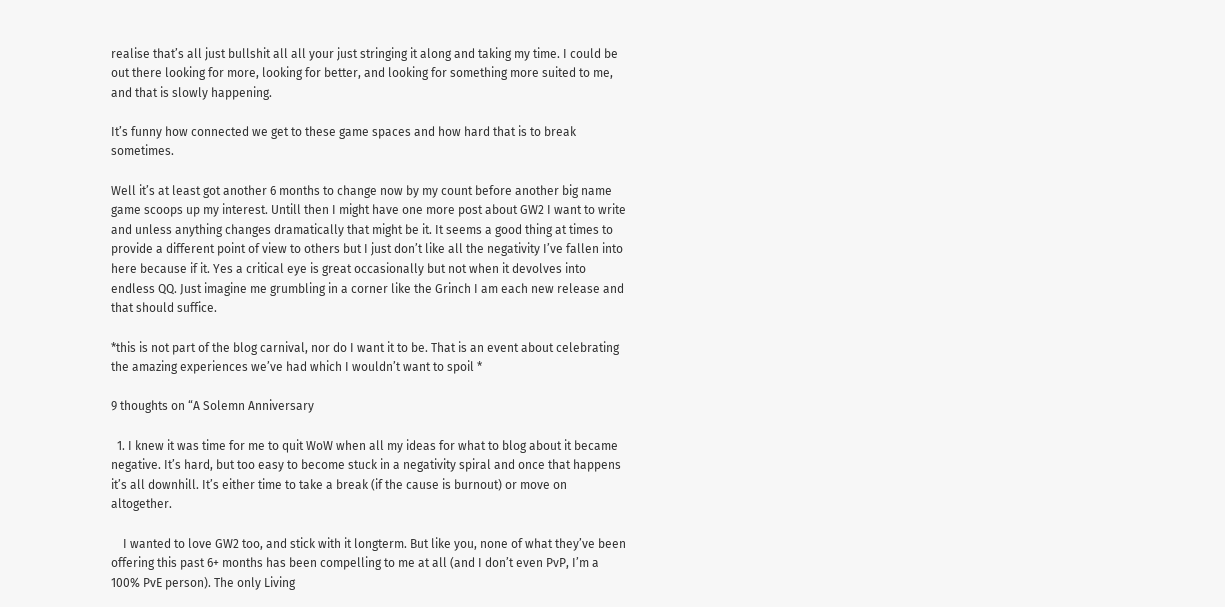realise that’s all just bullshit all all your just stringing it along and taking my time. I could be out there looking for more, looking for better, and looking for something more suited to me, and that is slowly happening.

It’s funny how connected we get to these game spaces and how hard that is to break sometimes.

Well it’s at least got another 6 months to change now by my count before another big name game scoops up my interest. Untill then I might have one more post about GW2 I want to write and unless anything changes dramatically that might be it. It seems a good thing at times to provide a different point of view to others but I just don’t like all the negativity I’ve fallen into here because if it. Yes a critical eye is great occasionally but not when it devolves into endless QQ. Just imagine me grumbling in a corner like the Grinch I am each new release and that should suffice.

*this is not part of the blog carnival, nor do I want it to be. That is an event about celebrating the amazing experiences we’ve had which I wouldn’t want to spoil *

9 thoughts on “A Solemn Anniversary

  1. I knew it was time for me to quit WoW when all my ideas for what to blog about it became negative. It’s hard, but too easy to become stuck in a negativity spiral and once that happens it’s all downhill. It’s either time to take a break (if the cause is burnout) or move on altogether.

    I wanted to love GW2 too, and stick with it longterm. But like you, none of what they’ve been offering this past 6+ months has been compelling to me at all (and I don’t even PvP, I’m a 100% PvE person). The only Living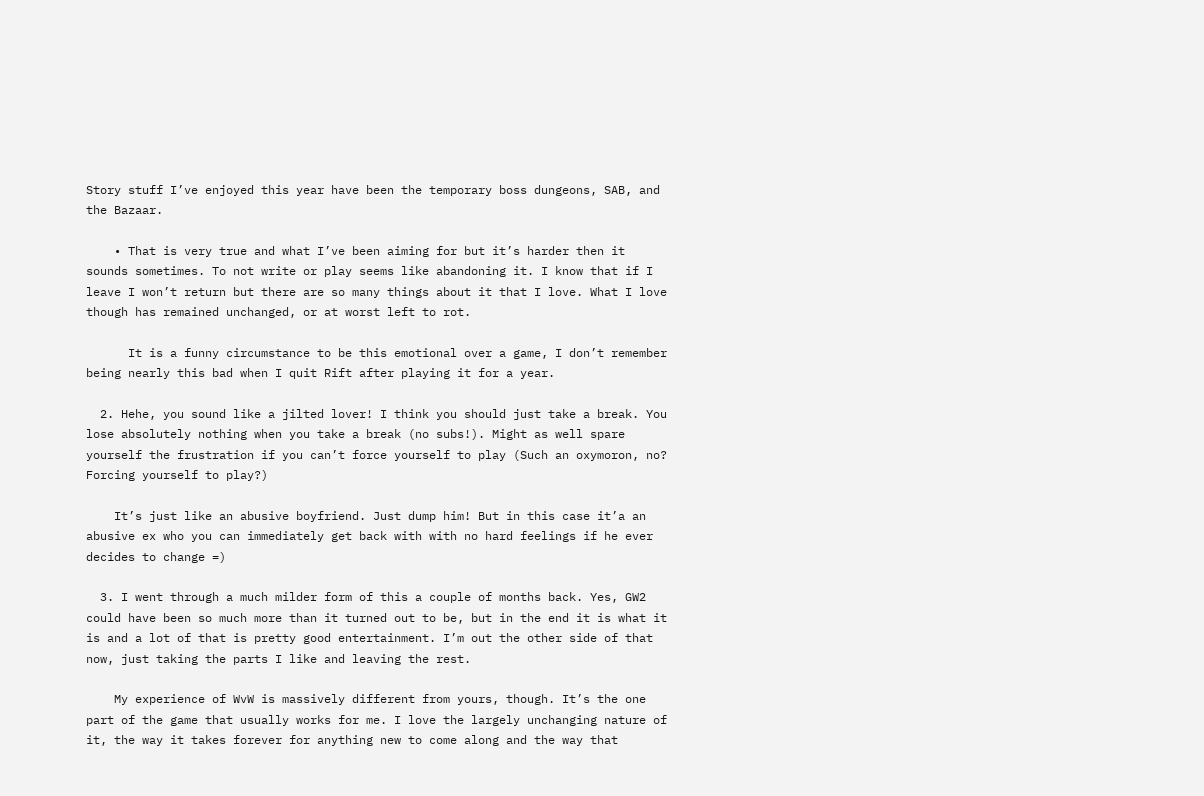Story stuff I’ve enjoyed this year have been the temporary boss dungeons, SAB, and the Bazaar.

    • That is very true and what I’ve been aiming for but it’s harder then it sounds sometimes. To not write or play seems like abandoning it. I know that if I leave I won’t return but there are so many things about it that I love. What I love though has remained unchanged, or at worst left to rot.

      It is a funny circumstance to be this emotional over a game, I don’t remember being nearly this bad when I quit Rift after playing it for a year.

  2. Hehe, you sound like a jilted lover! I think you should just take a break. You lose absolutely nothing when you take a break (no subs!). Might as well spare yourself the frustration if you can’t force yourself to play (Such an oxymoron, no? Forcing yourself to play?)

    It’s just like an abusive boyfriend. Just dump him! But in this case it’a an abusive ex who you can immediately get back with with no hard feelings if he ever decides to change =)

  3. I went through a much milder form of this a couple of months back. Yes, GW2 could have been so much more than it turned out to be, but in the end it is what it is and a lot of that is pretty good entertainment. I’m out the other side of that now, just taking the parts I like and leaving the rest.

    My experience of WvW is massively different from yours, though. It’s the one part of the game that usually works for me. I love the largely unchanging nature of it, the way it takes forever for anything new to come along and the way that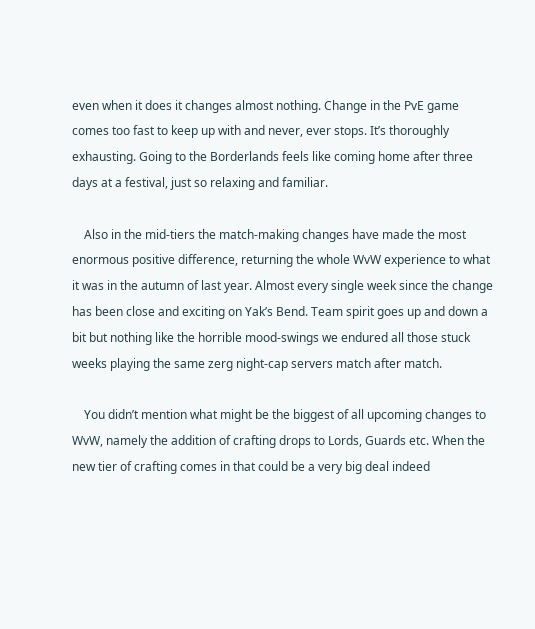even when it does it changes almost nothing. Change in the PvE game comes too fast to keep up with and never, ever stops. It’s thoroughly exhausting. Going to the Borderlands feels like coming home after three days at a festival, just so relaxing and familiar.

    Also in the mid-tiers the match-making changes have made the most enormous positive difference, returning the whole WvW experience to what it was in the autumn of last year. Almost every single week since the change has been close and exciting on Yak’s Bend. Team spirit goes up and down a bit but nothing like the horrible mood-swings we endured all those stuck weeks playing the same zerg night-cap servers match after match.

    You didn’t mention what might be the biggest of all upcoming changes to WvW, namely the addition of crafting drops to Lords, Guards etc. When the new tier of crafting comes in that could be a very big deal indeed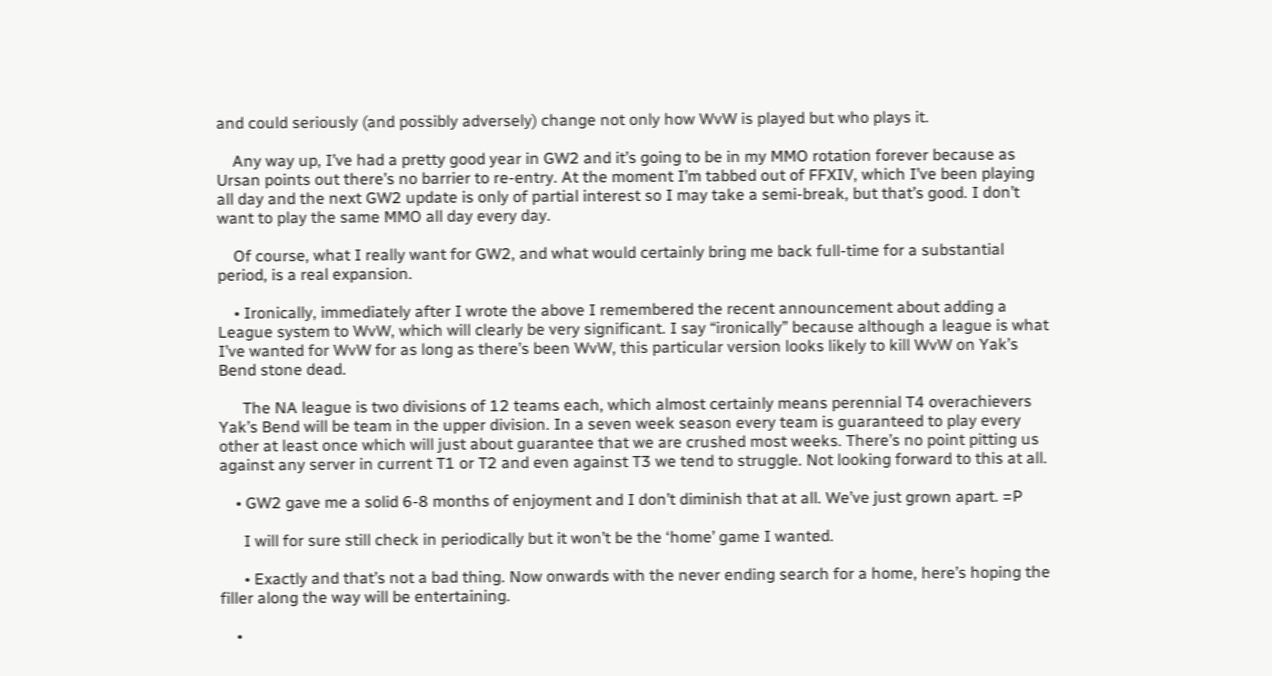and could seriously (and possibly adversely) change not only how WvW is played but who plays it.

    Any way up, I’ve had a pretty good year in GW2 and it’s going to be in my MMO rotation forever because as Ursan points out there’s no barrier to re-entry. At the moment I’m tabbed out of FFXIV, which I’ve been playing all day and the next GW2 update is only of partial interest so I may take a semi-break, but that’s good. I don’t want to play the same MMO all day every day.

    Of course, what I really want for GW2, and what would certainly bring me back full-time for a substantial period, is a real expansion.

    • Ironically, immediately after I wrote the above I remembered the recent announcement about adding a League system to WvW, which will clearly be very significant. I say “ironically” because although a league is what I’ve wanted for WvW for as long as there’s been WvW, this particular version looks likely to kill WvW on Yak’s Bend stone dead.

      The NA league is two divisions of 12 teams each, which almost certainly means perennial T4 overachievers Yak’s Bend will be team in the upper division. In a seven week season every team is guaranteed to play every other at least once which will just about guarantee that we are crushed most weeks. There’s no point pitting us against any server in current T1 or T2 and even against T3 we tend to struggle. Not looking forward to this at all.

    • GW2 gave me a solid 6-8 months of enjoyment and I don’t diminish that at all. We’ve just grown apart. =P

      I will for sure still check in periodically but it won’t be the ‘home’ game I wanted.

      • Exactly and that’s not a bad thing. Now onwards with the never ending search for a home, here’s hoping the filler along the way will be entertaining.

    •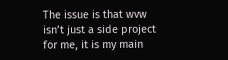The issue is that wvw isn’t just a side project for me, it is my main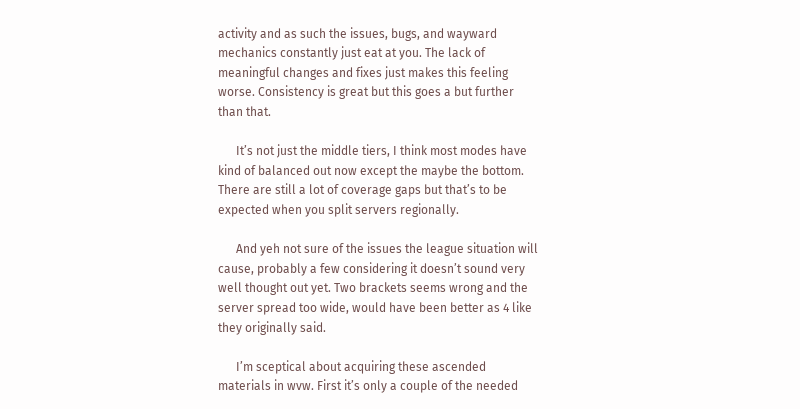activity and as such the issues, bugs, and wayward mechanics constantly just eat at you. The lack of meaningful changes and fixes just makes this feeling worse. Consistency is great but this goes a but further than that.

      It’s not just the middle tiers, I think most modes have kind of balanced out now except the maybe the bottom. There are still a lot of coverage gaps but that’s to be expected when you split servers regionally.

      And yeh not sure of the issues the league situation will cause, probably a few considering it doesn’t sound very well thought out yet. Two brackets seems wrong and the server spread too wide, would have been better as 4 like they originally said.

      I’m sceptical about acquiring these ascended materials in wvw. First it’s only a couple of the needed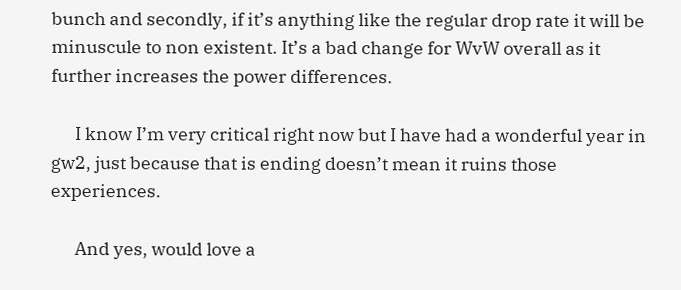bunch and secondly, if it’s anything like the regular drop rate it will be minuscule to non existent. It’s a bad change for WvW overall as it further increases the power differences.

      I know I’m very critical right now but I have had a wonderful year in gw2, just because that is ending doesn’t mean it ruins those experiences.

      And yes, would love a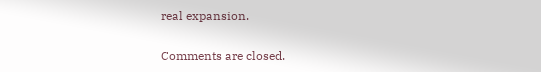real expansion.

Comments are closed.